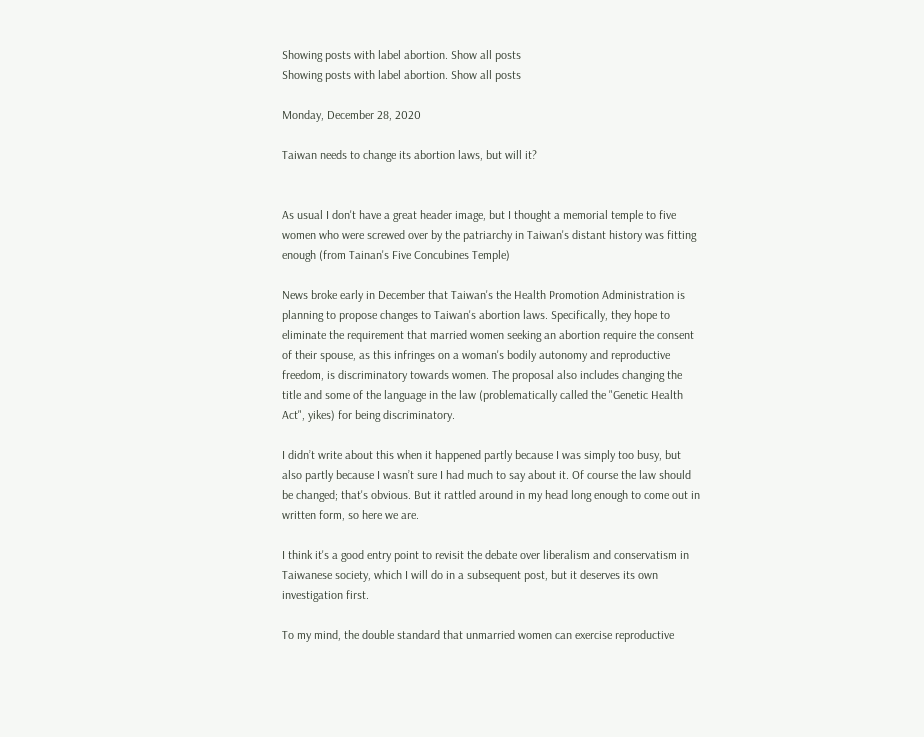Showing posts with label abortion. Show all posts
Showing posts with label abortion. Show all posts

Monday, December 28, 2020

Taiwan needs to change its abortion laws, but will it?


As usual I don't have a great header image, but I thought a memorial temple to five women who were screwed over by the patriarchy in Taiwan's distant history was fitting enough (from Tainan's Five Concubines Temple)

News broke early in December that Taiwan's the Health Promotion Administration is planning to propose changes to Taiwan's abortion laws. Specifically, they hope to eliminate the requirement that married women seeking an abortion require the consent of their spouse, as this infringes on a woman's bodily autonomy and reproductive freedom, is discriminatory towards women. The proposal also includes changing the title and some of the language in the law (problematically called the "Genetic Health Act", yikes) for being discriminatory.

I didn’t write about this when it happened partly because I was simply too busy, but also partly because I wasn’t sure I had much to say about it. Of course the law should be changed; that's obvious. But it rattled around in my head long enough to come out in written form, so here we are.

I think it's a good entry point to revisit the debate over liberalism and conservatism in Taiwanese society, which I will do in a subsequent post, but it deserves its own investigation first.

To my mind, the double standard that unmarried women can exercise reproductive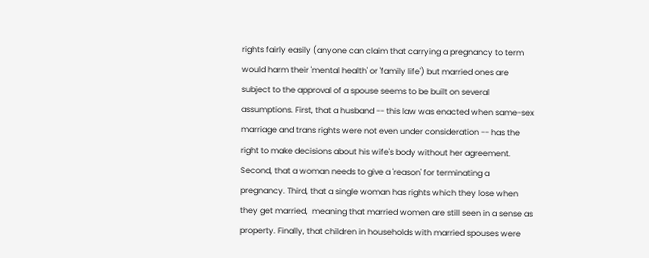rights fairly easily (anyone can claim that carrying a pregnancy to term would harm their 'mental health' or 'family life') but married ones are subject to the approval of a spouse seems to be built on several assumptions. First, that a husband -- this law was enacted when same-sex marriage and trans rights were not even under consideration -- has the right to make decisions about his wife's body without her agreement. Second, that a woman needs to give a 'reason' for terminating a pregnancy. Third, that a single woman has rights which they lose when they get married,  meaning that married women are still seen in a sense as property. Finally, that children in households with married spouses were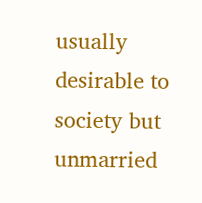usually desirable to society but unmarried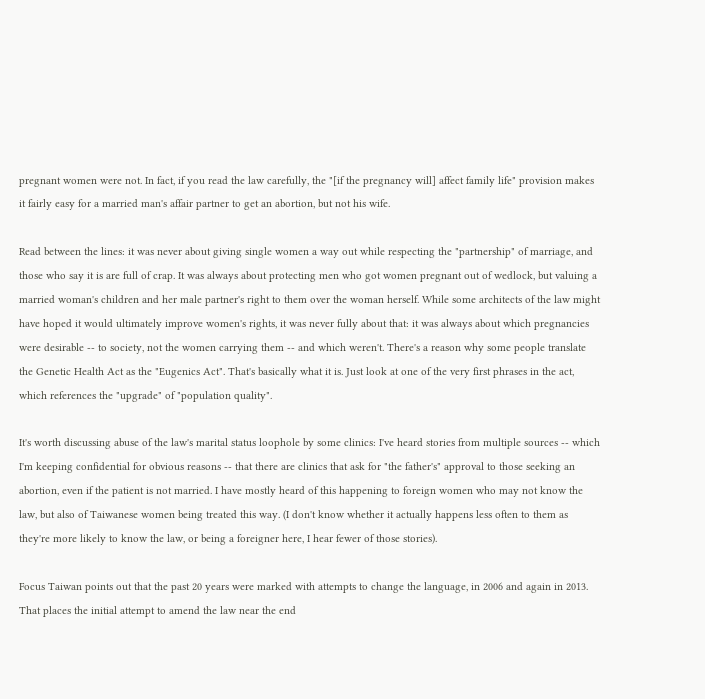pregnant women were not. In fact, if you read the law carefully, the "[if the pregnancy will] affect family life" provision makes it fairly easy for a married man's affair partner to get an abortion, but not his wife.

Read between the lines: it was never about giving single women a way out while respecting the "partnership" of marriage, and those who say it is are full of crap. It was always about protecting men who got women pregnant out of wedlock, but valuing a married woman's children and her male partner's right to them over the woman herself. While some architects of the law might have hoped it would ultimately improve women's rights, it was never fully about that: it was always about which pregnancies were desirable -- to society, not the women carrying them -- and which weren't. There's a reason why some people translate the Genetic Health Act as the "Eugenics Act". That's basically what it is. Just look at one of the very first phrases in the act, which references the "upgrade" of "population quality".

It's worth discussing abuse of the law's marital status loophole by some clinics: I've heard stories from multiple sources -- which I'm keeping confidential for obvious reasons -- that there are clinics that ask for "the father's" approval to those seeking an abortion, even if the patient is not married. I have mostly heard of this happening to foreign women who may not know the law, but also of Taiwanese women being treated this way. (I don't know whether it actually happens less often to them as they're more likely to know the law, or being a foreigner here, I hear fewer of those stories).

Focus Taiwan points out that the past 20 years were marked with attempts to change the language, in 2006 and again in 2013. That places the initial attempt to amend the law near the end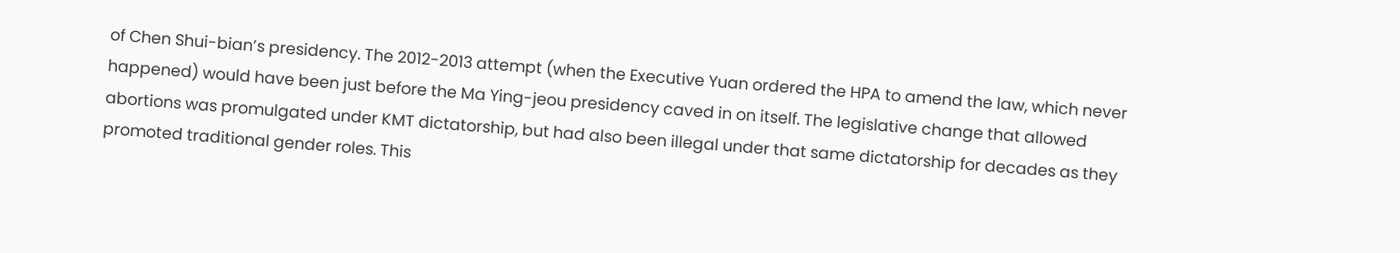of Chen Shui-bian’s presidency. The 2012-2013 attempt (when the Executive Yuan ordered the HPA to amend the law, which never happened) would have been just before the Ma Ying-jeou presidency caved in on itself. The legislative change that allowed abortions was promulgated under KMT dictatorship, but had also been illegal under that same dictatorship for decades as they promoted traditional gender roles. This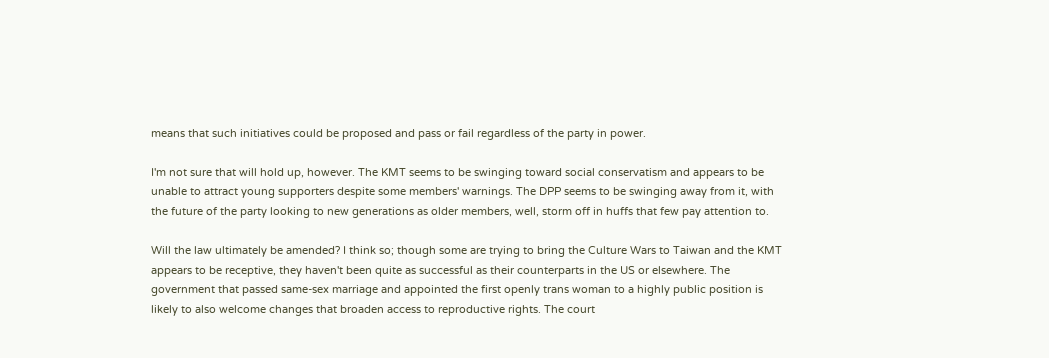means that such initiatives could be proposed and pass or fail regardless of the party in power.

I'm not sure that will hold up, however. The KMT seems to be swinging toward social conservatism and appears to be unable to attract young supporters despite some members' warnings. The DPP seems to be swinging away from it, with the future of the party looking to new generations as older members, well, storm off in huffs that few pay attention to.

Will the law ultimately be amended? I think so; though some are trying to bring the Culture Wars to Taiwan and the KMT appears to be receptive, they haven't been quite as successful as their counterparts in the US or elsewhere. The government that passed same-sex marriage and appointed the first openly trans woman to a highly public position is likely to also welcome changes that broaden access to reproductive rights. The court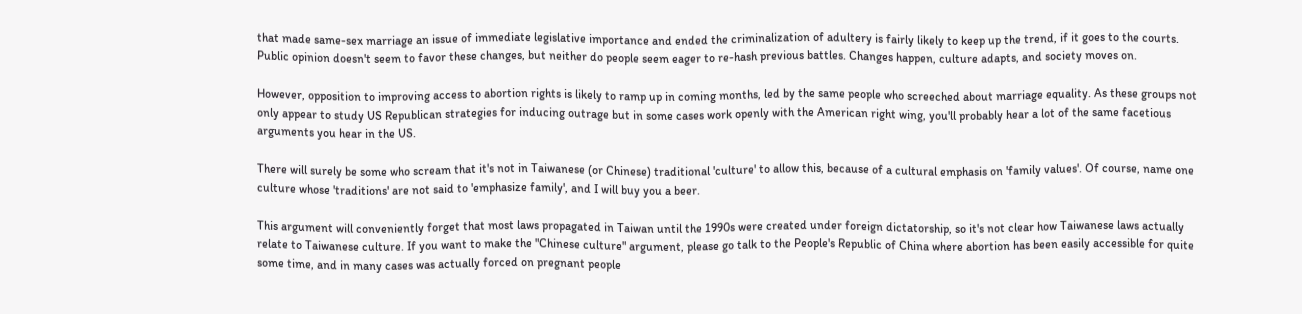that made same-sex marriage an issue of immediate legislative importance and ended the criminalization of adultery is fairly likely to keep up the trend, if it goes to the courts. Public opinion doesn't seem to favor these changes, but neither do people seem eager to re-hash previous battles. Changes happen, culture adapts, and society moves on.

However, opposition to improving access to abortion rights is likely to ramp up in coming months, led by the same people who screeched about marriage equality. As these groups not only appear to study US Republican strategies for inducing outrage but in some cases work openly with the American right wing, you'll probably hear a lot of the same facetious arguments you hear in the US.

There will surely be some who scream that it's not in Taiwanese (or Chinese) traditional 'culture' to allow this, because of a cultural emphasis on 'family values'. Of course, name one culture whose 'traditions' are not said to 'emphasize family', and I will buy you a beer.

This argument will conveniently forget that most laws propagated in Taiwan until the 1990s were created under foreign dictatorship, so it's not clear how Taiwanese laws actually relate to Taiwanese culture. If you want to make the "Chinese culture" argument, please go talk to the People's Republic of China where abortion has been easily accessible for quite some time, and in many cases was actually forced on pregnant people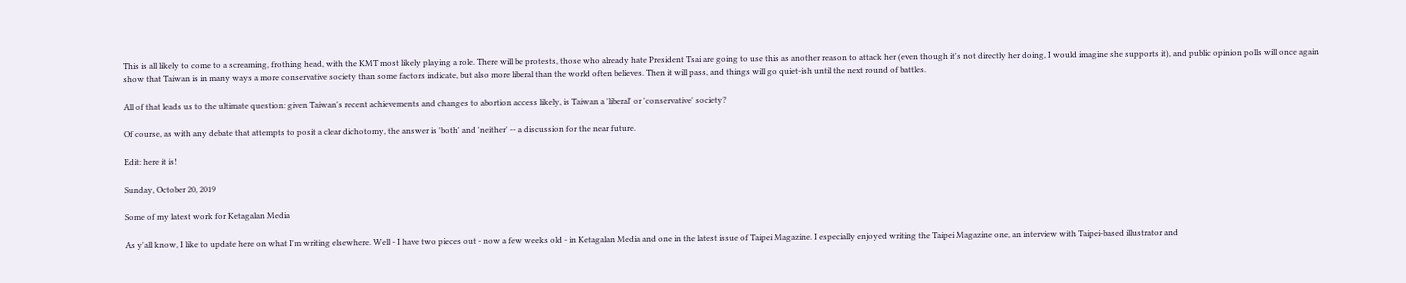This is all likely to come to a screaming, frothing head, with the KMT most likely playing a role. There will be protests, those who already hate President Tsai are going to use this as another reason to attack her (even though it's not directly her doing, I would imagine she supports it), and public opinion polls will once again show that Taiwan is in many ways a more conservative society than some factors indicate, but also more liberal than the world often believes. Then it will pass, and things will go quiet-ish until the next round of battles.

All of that leads us to the ultimate question: given Taiwan's recent achievements and changes to abortion access likely, is Taiwan a 'liberal' or 'conservative' society?

Of course, as with any debate that attempts to posit a clear dichotomy, the answer is 'both' and 'neither' -- a discussion for the near future.

Edit: here it is!

Sunday, October 20, 2019

Some of my latest work for Ketagalan Media

As y'all know, I like to update here on what I'm writing elsewhere. Well - I have two pieces out - now a few weeks old - in Ketagalan Media and one in the latest issue of Taipei Magazine. I especially enjoyed writing the Taipei Magazine one, an interview with Taipei-based illustrator and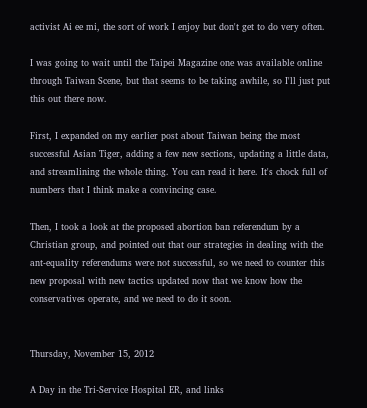activist Ai ee mi, the sort of work I enjoy but don't get to do very often.

I was going to wait until the Taipei Magazine one was available online through Taiwan Scene, but that seems to be taking awhile, so I'll just put this out there now.

First, I expanded on my earlier post about Taiwan being the most successful Asian Tiger, adding a few new sections, updating a little data, and streamlining the whole thing. You can read it here. It's chock full of numbers that I think make a convincing case.

Then, I took a look at the proposed abortion ban referendum by a Christian group, and pointed out that our strategies in dealing with the ant-equality referendums were not successful, so we need to counter this new proposal with new tactics updated now that we know how the conservatives operate, and we need to do it soon.


Thursday, November 15, 2012

A Day in the Tri-Service Hospital ER, and links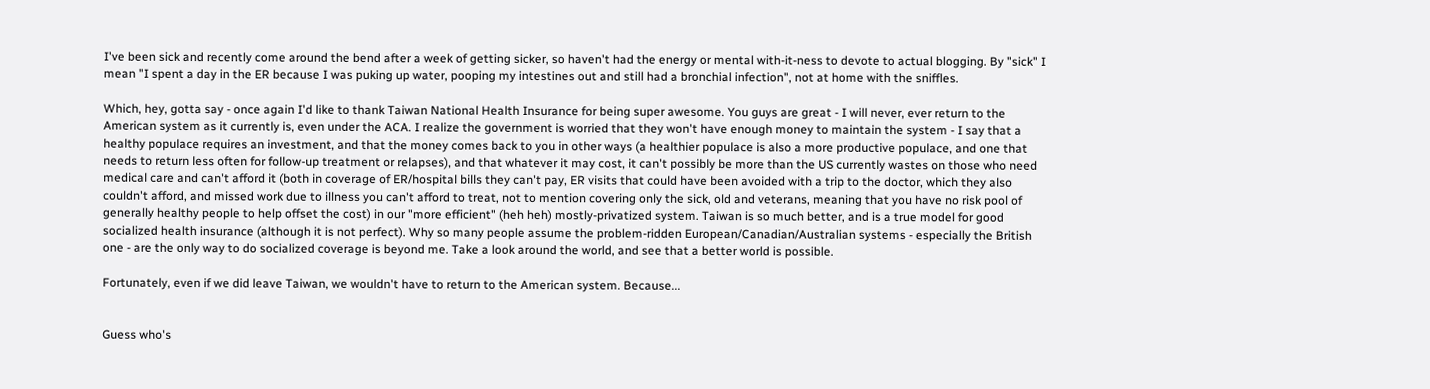I've been sick and recently come around the bend after a week of getting sicker, so haven't had the energy or mental with-it-ness to devote to actual blogging. By "sick" I mean "I spent a day in the ER because I was puking up water, pooping my intestines out and still had a bronchial infection", not at home with the sniffles.

Which, hey, gotta say - once again I'd like to thank Taiwan National Health Insurance for being super awesome. You guys are great - I will never, ever return to the American system as it currently is, even under the ACA. I realize the government is worried that they won't have enough money to maintain the system - I say that a healthy populace requires an investment, and that the money comes back to you in other ways (a healthier populace is also a more productive populace, and one that needs to return less often for follow-up treatment or relapses), and that whatever it may cost, it can't possibly be more than the US currently wastes on those who need medical care and can't afford it (both in coverage of ER/hospital bills they can't pay, ER visits that could have been avoided with a trip to the doctor, which they also couldn't afford, and missed work due to illness you can't afford to treat, not to mention covering only the sick, old and veterans, meaning that you have no risk pool of generally healthy people to help offset the cost) in our "more efficient" (heh heh) mostly-privatized system. Taiwan is so much better, and is a true model for good socialized health insurance (although it is not perfect). Why so many people assume the problem-ridden European/Canadian/Australian systems - especially the British one - are the only way to do socialized coverage is beyond me. Take a look around the world, and see that a better world is possible.

Fortunately, even if we did leave Taiwan, we wouldn't have to return to the American system. Because...


Guess who's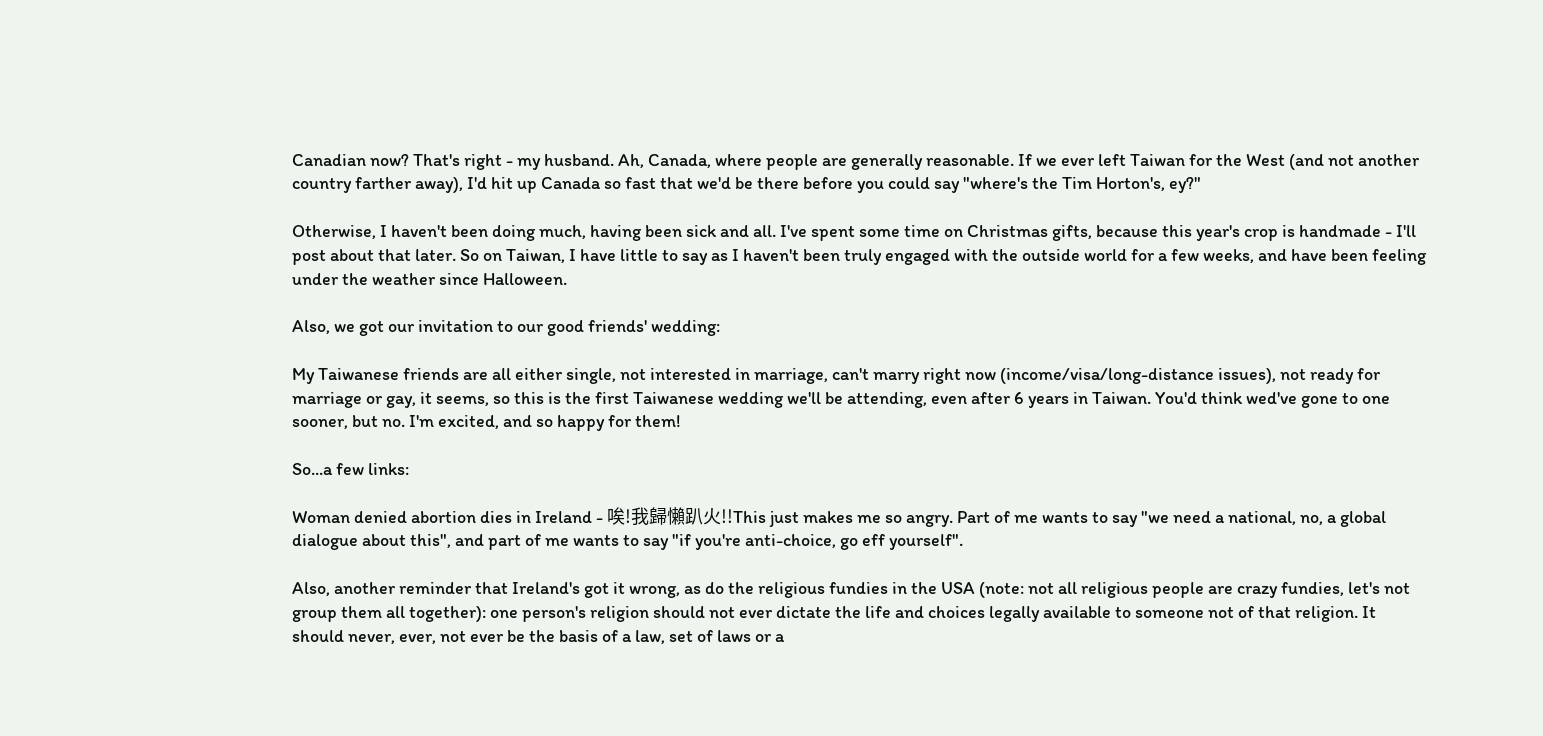Canadian now? That's right - my husband. Ah, Canada, where people are generally reasonable. If we ever left Taiwan for the West (and not another country farther away), I'd hit up Canada so fast that we'd be there before you could say "where's the Tim Horton's, ey?"

Otherwise, I haven't been doing much, having been sick and all. I've spent some time on Christmas gifts, because this year's crop is handmade - I'll post about that later. So on Taiwan, I have little to say as I haven't been truly engaged with the outside world for a few weeks, and have been feeling under the weather since Halloween.

Also, we got our invitation to our good friends' wedding:

My Taiwanese friends are all either single, not interested in marriage, can't marry right now (income/visa/long-distance issues), not ready for marriage or gay, it seems, so this is the first Taiwanese wedding we'll be attending, even after 6 years in Taiwan. You'd think wed've gone to one sooner, but no. I'm excited, and so happy for them!

So...a few links:

Woman denied abortion dies in Ireland - 唉!我歸懶趴火!!This just makes me so angry. Part of me wants to say "we need a national, no, a global dialogue about this", and part of me wants to say "if you're anti-choice, go eff yourself".

Also, another reminder that Ireland's got it wrong, as do the religious fundies in the USA (note: not all religious people are crazy fundies, let's not group them all together): one person's religion should not ever dictate the life and choices legally available to someone not of that religion. It should never, ever, not ever be the basis of a law, set of laws or a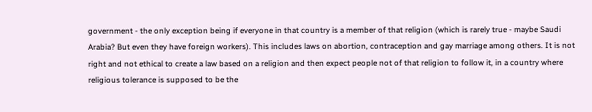government - the only exception being if everyone in that country is a member of that religion (which is rarely true - maybe Saudi Arabia? But even they have foreign workers). This includes laws on abortion, contraception and gay marriage among others. It is not right and not ethical to create a law based on a religion and then expect people not of that religion to follow it, in a country where religious tolerance is supposed to be the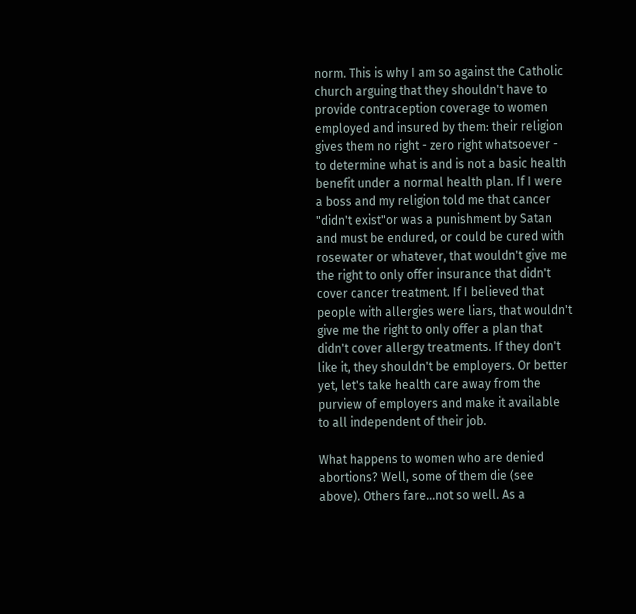norm. This is why I am so against the Catholic church arguing that they shouldn't have to provide contraception coverage to women employed and insured by them: their religion gives them no right - zero right whatsoever - to determine what is and is not a basic health benefit under a normal health plan. If I were a boss and my religion told me that cancer "didn't exist"or was a punishment by Satan and must be endured, or could be cured with rosewater or whatever, that wouldn't give me the right to only offer insurance that didn't cover cancer treatment. If I believed that people with allergies were liars, that wouldn't give me the right to only offer a plan that didn't cover allergy treatments. If they don't like it, they shouldn't be employers. Or better yet, let's take health care away from the purview of employers and make it available to all independent of their job.

What happens to women who are denied abortions? Well, some of them die (see above). Others fare...not so well. As a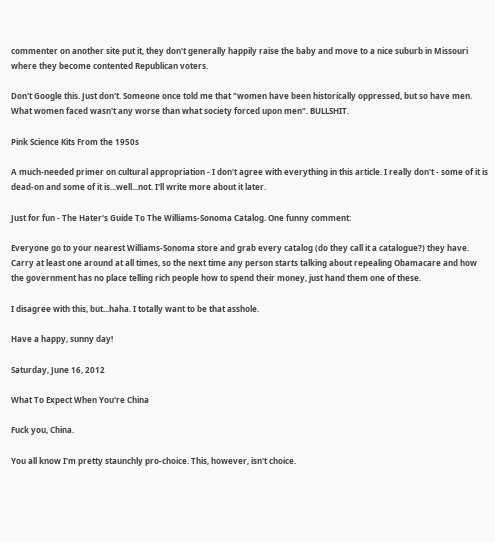commenter on another site put it, they don't generally happily raise the baby and move to a nice suburb in Missouri where they become contented Republican voters.

Don't Google this. Just don't. Someone once told me that "women have been historically oppressed, but so have men. What women faced wasn't any worse than what society forced upon men". BULLSHIT.

Pink Science Kits From the 1950s

A much-needed primer on cultural appropriation - I don't agree with everything in this article. I really don't - some of it is dead-on and some of it is...well...not. I'll write more about it later.

Just for fun - The Hater's Guide To The Williams-Sonoma Catalog. One funny comment:

Everyone go to your nearest Williams-Sonoma store and grab every catalog (do they call it a catalogue?) they have. Carry at least one around at all times, so the next time any person starts talking about repealing Obamacare and how the government has no place telling rich people how to spend their money, just hand them one of these.

I disagree with this, but...haha. I totally want to be that asshole.

Have a happy, sunny day!

Saturday, June 16, 2012

What To Expect When You're China

Fuck you, China.

You all know I'm pretty staunchly pro-choice. This, however, isn't choice.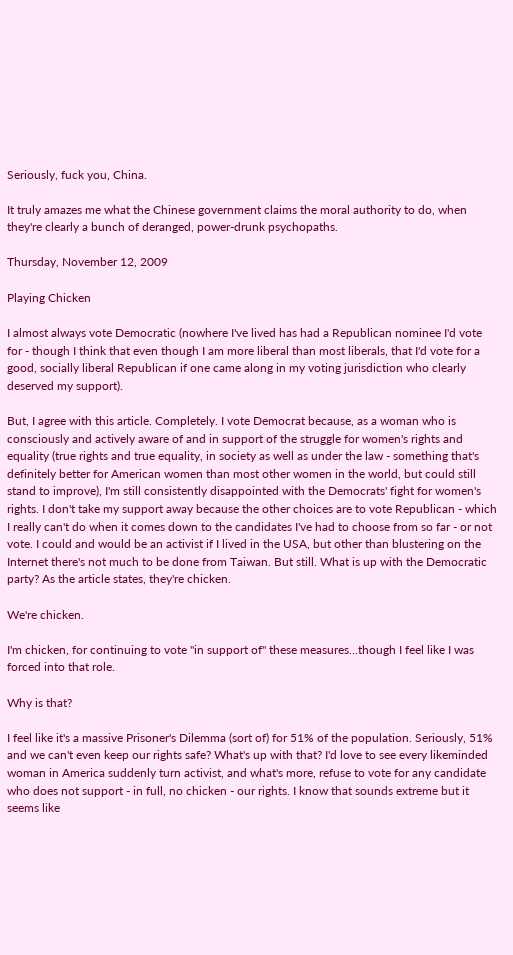Seriously, fuck you, China.

It truly amazes me what the Chinese government claims the moral authority to do, when they're clearly a bunch of deranged, power-drunk psychopaths.

Thursday, November 12, 2009

Playing Chicken

I almost always vote Democratic (nowhere I've lived has had a Republican nominee I'd vote for - though I think that even though I am more liberal than most liberals, that I'd vote for a good, socially liberal Republican if one came along in my voting jurisdiction who clearly deserved my support).

But, I agree with this article. Completely. I vote Democrat because, as a woman who is consciously and actively aware of and in support of the struggle for women's rights and equality (true rights and true equality, in society as well as under the law - something that's definitely better for American women than most other women in the world, but could still stand to improve), I'm still consistently disappointed with the Democrats' fight for women's rights. I don't take my support away because the other choices are to vote Republican - which I really can't do when it comes down to the candidates I've had to choose from so far - or not vote. I could and would be an activist if I lived in the USA, but other than blustering on the Internet there's not much to be done from Taiwan. But still. What is up with the Democratic party? As the article states, they're chicken.

We're chicken.

I'm chicken, for continuing to vote "in support of" these measures...though I feel like I was forced into that role.

Why is that?

I feel like it's a massive Prisoner's Dilemma (sort of) for 51% of the population. Seriously, 51% and we can't even keep our rights safe? What's up with that? I'd love to see every likeminded woman in America suddenly turn activist, and what's more, refuse to vote for any candidate who does not support - in full, no chicken - our rights. I know that sounds extreme but it seems like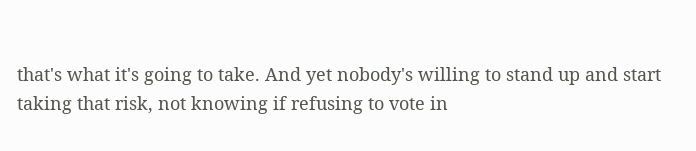that's what it's going to take. And yet nobody's willing to stand up and start taking that risk, not knowing if refusing to vote in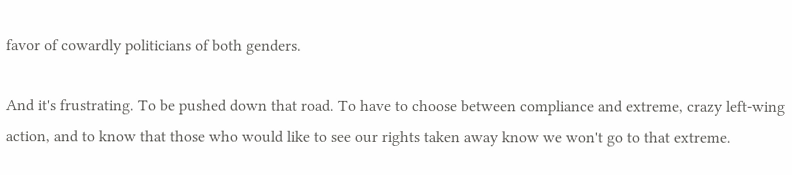favor of cowardly politicians of both genders.

And it's frustrating. To be pushed down that road. To have to choose between compliance and extreme, crazy left-wing action, and to know that those who would like to see our rights taken away know we won't go to that extreme.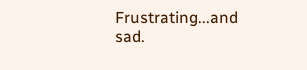Frustrating...and sad.